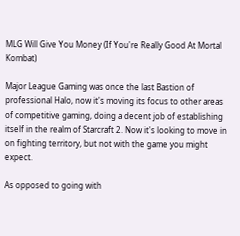MLG Will Give You Money (If You're Really Good At Mortal Kombat)

Major League Gaming was once the last Bastion of professional Halo, now it's moving its focus to other areas of competitive gaming, doing a decent job of establishing itself in the realm of Starcraft 2. Now it's looking to move in on fighting territory, but not with the game you might expect.

As opposed to going with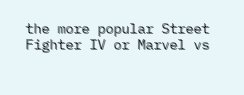the more popular Street Fighter IV or Marvel vs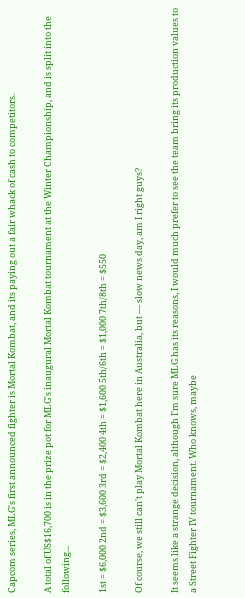Capcom series, MLG's first announced fighter is Mortal Kombat, and its paying out a fair whack of cash to competitors.

A total of US$16,700 is in the prize pot for MLG's inaugural Mortal Kombat tournament at the Winter Championship, and is split into the following...

1st = $6,000 2nd = $3,600 3rd = $2,400 4th = $1,600 5th/6th = $1,000 7th/8th = $550

Of course, we still can't play Mortal Kombat here in Australia, but — slow news day, am I right guys?

It seems like a strange decision, although I'm sure MLG has its reasons, I would much prefer to see the team bring its production values to a Street Fighter IV tournament. Who knows, maybe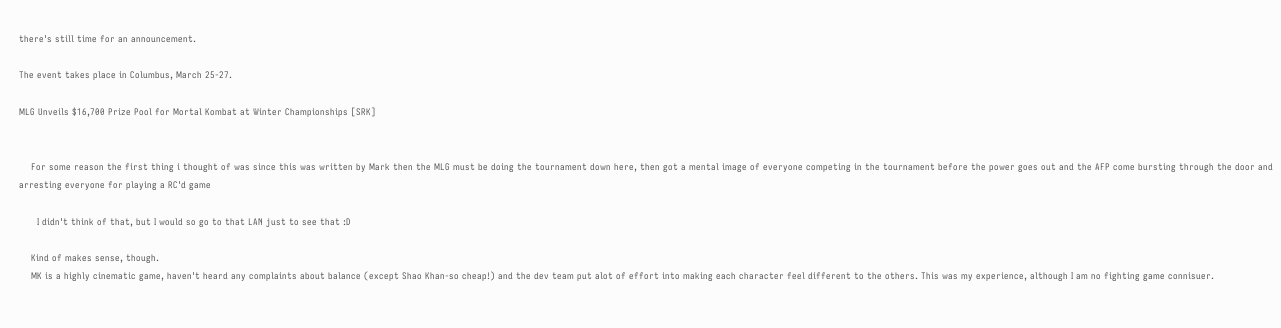there's still time for an announcement.

The event takes place in Columbus, March 25-27.

MLG Unveils $16,700 Prize Pool for Mortal Kombat at Winter Championships [SRK]


    For some reason the first thing i thought of was since this was written by Mark then the MLG must be doing the tournament down here, then got a mental image of everyone competing in the tournament before the power goes out and the AFP come bursting through the door and arresting everyone for playing a RC'd game

      I didn't think of that, but I would so go to that LAN just to see that :D

    Kind of makes sense, though.
    MK is a highly cinematic game, haven't heard any complaints about balance (except Shao Khan-so cheap!) and the dev team put alot of effort into making each character feel different to the others. This was my experience, although I am no fighting game connisuer.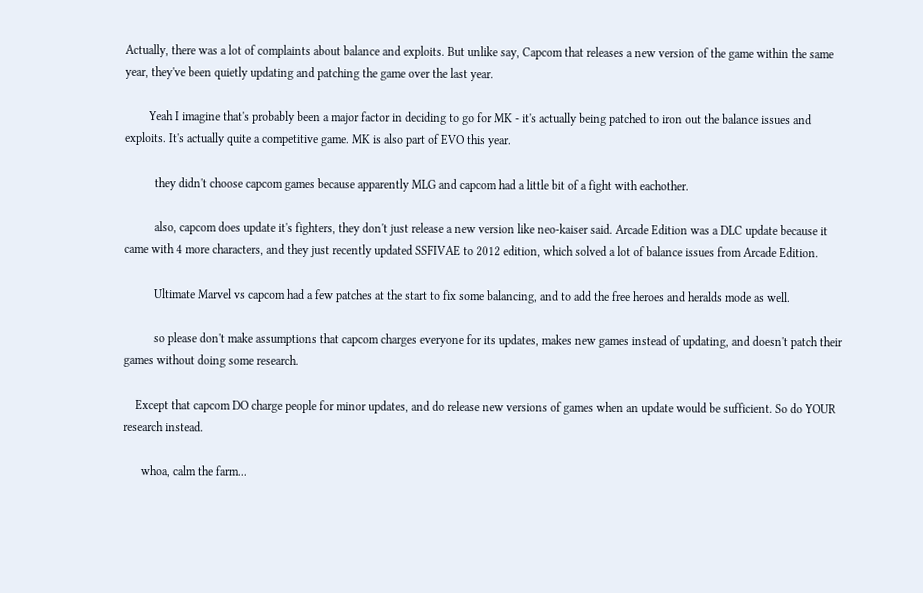Actually, there was a lot of complaints about balance and exploits. But unlike say, Capcom that releases a new version of the game within the same year, they've been quietly updating and patching the game over the last year.

        Yeah I imagine that's probably been a major factor in deciding to go for MK - it's actually being patched to iron out the balance issues and exploits. It's actually quite a competitive game. MK is also part of EVO this year.

          they didn't choose capcom games because apparently MLG and capcom had a little bit of a fight with eachother.

          also, capcom does update it's fighters, they don't just release a new version like neo-kaiser said. Arcade Edition was a DLC update because it came with 4 more characters, and they just recently updated SSFIVAE to 2012 edition, which solved a lot of balance issues from Arcade Edition.

          Ultimate Marvel vs capcom had a few patches at the start to fix some balancing, and to add the free heroes and heralds mode as well.

          so please don't make assumptions that capcom charges everyone for its updates, makes new games instead of updating, and doesn't patch their games without doing some research.

    Except that capcom DO charge people for minor updates, and do release new versions of games when an update would be sufficient. So do YOUR research instead.

      whoa, calm the farm...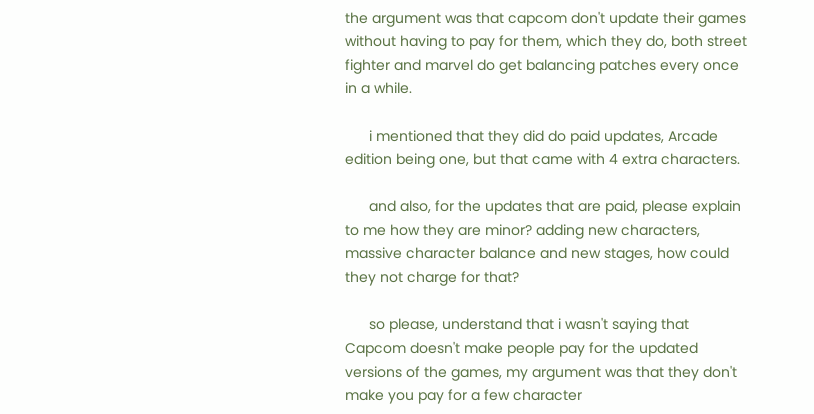the argument was that capcom don't update their games without having to pay for them, which they do, both street fighter and marvel do get balancing patches every once in a while.

      i mentioned that they did do paid updates, Arcade edition being one, but that came with 4 extra characters.

      and also, for the updates that are paid, please explain to me how they are minor? adding new characters, massive character balance and new stages, how could they not charge for that?

      so please, understand that i wasn't saying that Capcom doesn't make people pay for the updated versions of the games, my argument was that they don't make you pay for a few character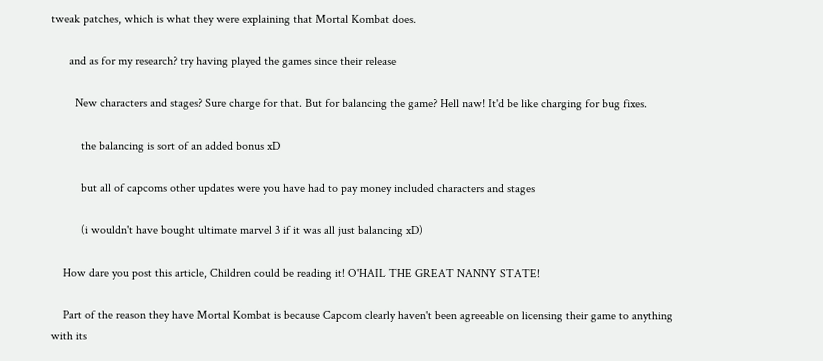tweak patches, which is what they were explaining that Mortal Kombat does.

      and as for my research? try having played the games since their release

        New characters and stages? Sure charge for that. But for balancing the game? Hell naw! It'd be like charging for bug fixes.

          the balancing is sort of an added bonus xD

          but all of capcoms other updates were you have had to pay money included characters and stages

          (i wouldn't have bought ultimate marvel 3 if it was all just balancing xD)

    How dare you post this article, Children could be reading it! O'HAIL THE GREAT NANNY STATE!

    Part of the reason they have Mortal Kombat is because Capcom clearly haven't been agreeable on licensing their game to anything with its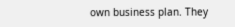own business plan. They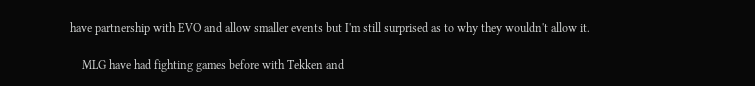have partnership with EVO and allow smaller events but I'm still surprised as to why they wouldn't allow it.

    MLG have had fighting games before with Tekken and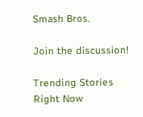Smash Bros.

Join the discussion!

Trending Stories Right Now